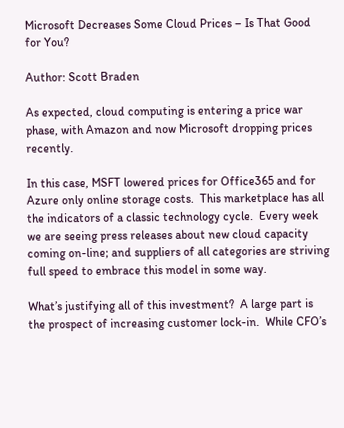Microsoft Decreases Some Cloud Prices – Is That Good for You?

Author: Scott Braden

As expected, cloud computing is entering a price war phase, with Amazon and now Microsoft dropping prices recently.

In this case, MSFT lowered prices for Office365 and for Azure only online storage costs.  This marketplace has all the indicators of a classic technology cycle.  Every week we are seeing press releases about new cloud capacity coming on-line; and suppliers of all categories are striving full speed to embrace this model in some way.

What’s justifying all of this investment?  A large part is the prospect of increasing customer lock-in.  While CFO’s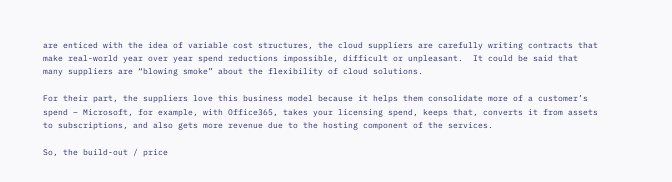are enticed with the idea of variable cost structures, the cloud suppliers are carefully writing contracts that make real-world year over year spend reductions impossible, difficult or unpleasant.  It could be said that many suppliers are “blowing smoke” about the flexibility of cloud solutions.

For their part, the suppliers love this business model because it helps them consolidate more of a customer’s spend – Microsoft, for example, with Office365, takes your licensing spend, keeps that, converts it from assets to subscriptions, and also gets more revenue due to the hosting component of the services.

So, the build-out / price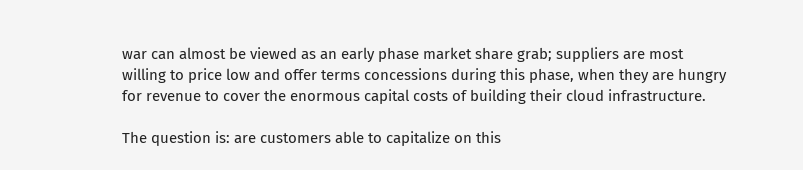war can almost be viewed as an early phase market share grab; suppliers are most willing to price low and offer terms concessions during this phase, when they are hungry for revenue to cover the enormous capital costs of building their cloud infrastructure.

The question is: are customers able to capitalize on this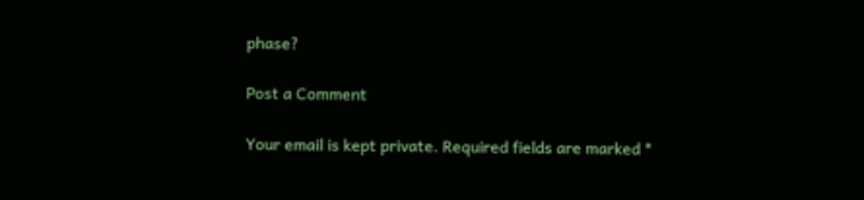phase?

Post a Comment

Your email is kept private. Required fields are marked *